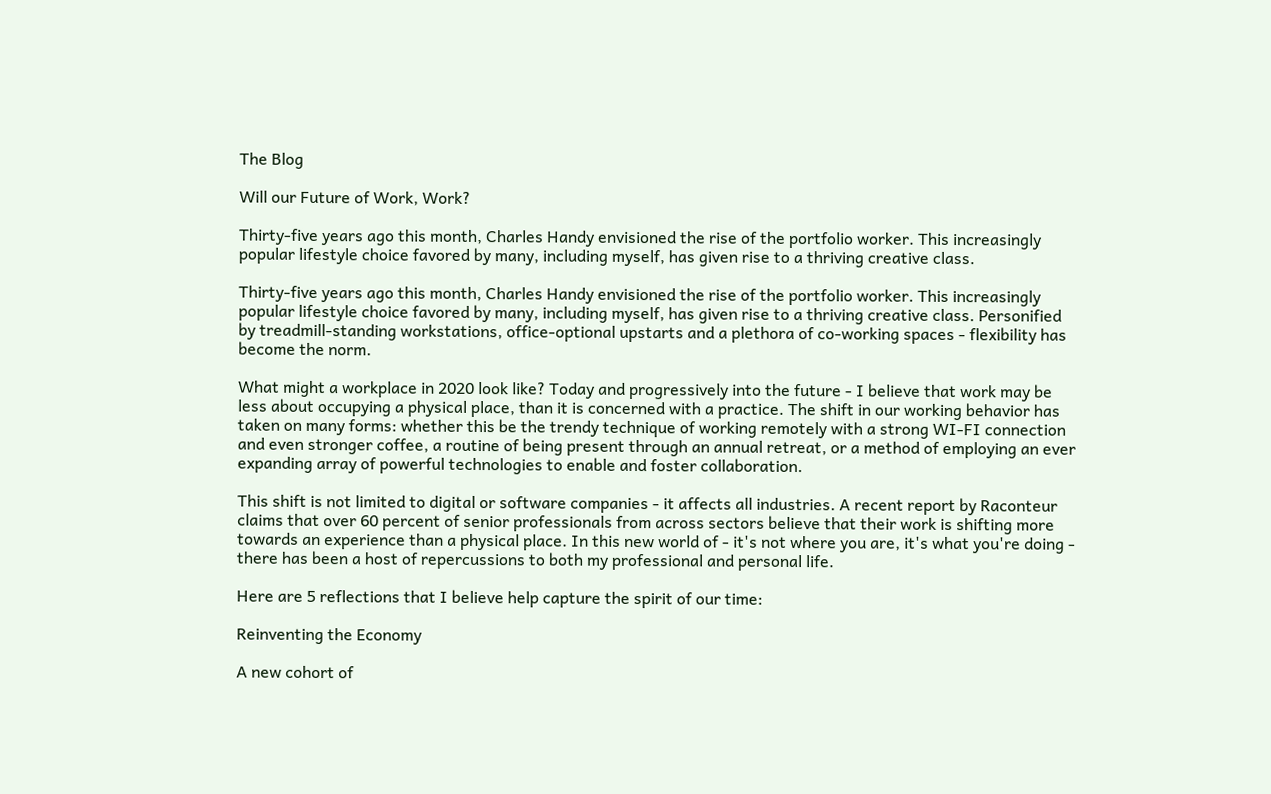The Blog

Will our Future of Work, Work?

Thirty-five years ago this month, Charles Handy envisioned the rise of the portfolio worker. This increasingly popular lifestyle choice favored by many, including myself, has given rise to a thriving creative class.

Thirty-five years ago this month, Charles Handy envisioned the rise of the portfolio worker. This increasingly popular lifestyle choice favored by many, including myself, has given rise to a thriving creative class. Personified by treadmill-standing workstations, office-optional upstarts and a plethora of co-working spaces - flexibility has become the norm.

What might a workplace in 2020 look like? Today and progressively into the future - I believe that work may be less about occupying a physical place, than it is concerned with a practice. The shift in our working behavior has taken on many forms: whether this be the trendy technique of working remotely with a strong WI-FI connection and even stronger coffee, a routine of being present through an annual retreat, or a method of employing an ever expanding array of powerful technologies to enable and foster collaboration.

This shift is not limited to digital or software companies - it affects all industries. A recent report by Raconteur claims that over 60 percent of senior professionals from across sectors believe that their work is shifting more towards an experience than a physical place. In this new world of - it's not where you are, it's what you're doing - there has been a host of repercussions to both my professional and personal life.

Here are 5 reflections that I believe help capture the spirit of our time:

Reinventing the Economy

A new cohort of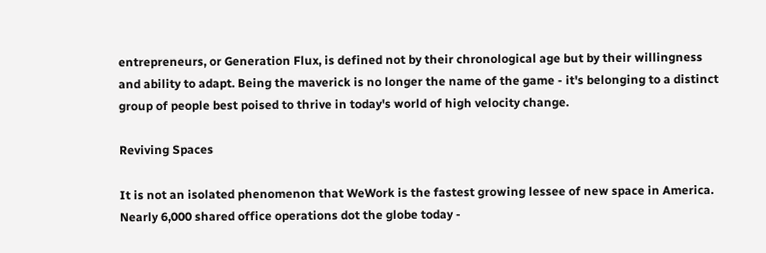entrepreneurs, or Generation Flux, is defined not by their chronological age but by their willingness and ability to adapt. Being the maverick is no longer the name of the game - it's belonging to a distinct group of people best poised to thrive in today's world of high velocity change.

Reviving Spaces

It is not an isolated phenomenon that WeWork is the fastest growing lessee of new space in America. Nearly 6,000 shared office operations dot the globe today -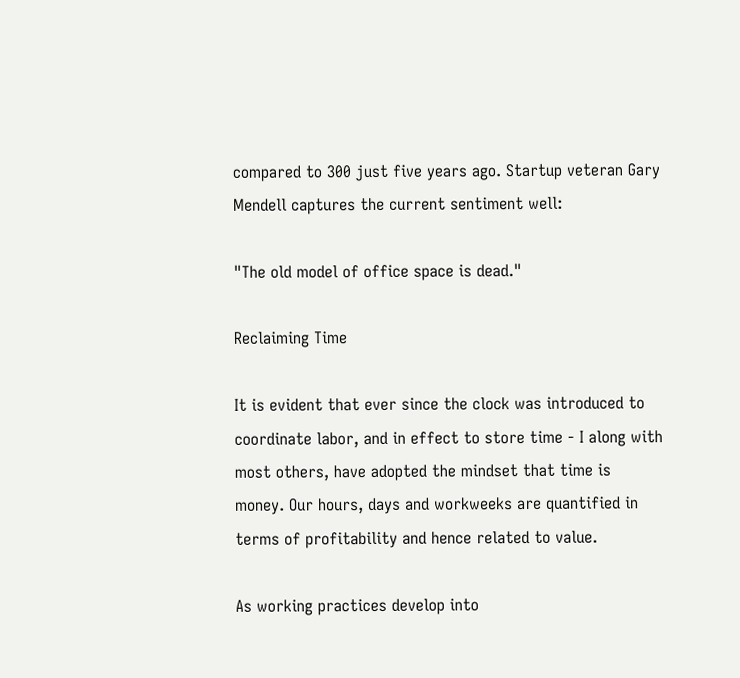compared to 300 just five years ago. Startup veteran Gary Mendell captures the current sentiment well:

"The old model of office space is dead."

Reclaiming Time

It is evident that ever since the clock was introduced to coordinate labor, and in effect to store time - I along with most others, have adopted the mindset that time is money. Our hours, days and workweeks are quantified in terms of profitability and hence related to value.

As working practices develop into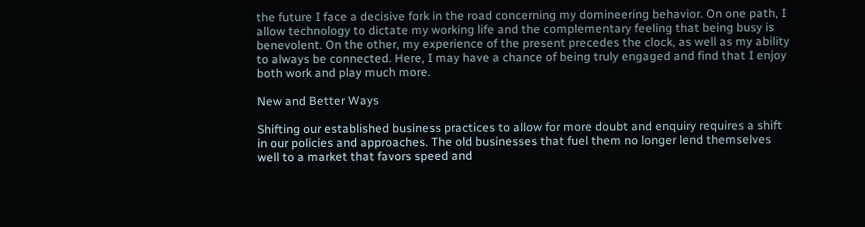the future I face a decisive fork in the road concerning my domineering behavior. On one path, I allow technology to dictate my working life and the complementary feeling that being busy is benevolent. On the other, my experience of the present precedes the clock, as well as my ability to always be connected. Here, I may have a chance of being truly engaged and find that I enjoy both work and play much more.

New and Better Ways

Shifting our established business practices to allow for more doubt and enquiry requires a shift in our policies and approaches. The old businesses that fuel them no longer lend themselves well to a market that favors speed and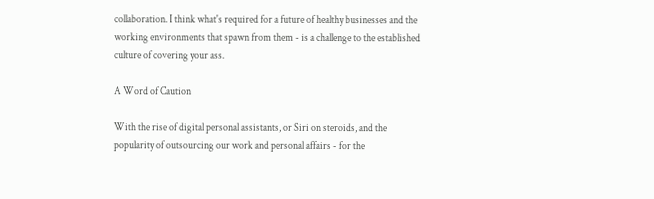collaboration. I think what's required for a future of healthy businesses and the working environments that spawn from them - is a challenge to the established culture of covering your ass.

A Word of Caution

With the rise of digital personal assistants, or Siri on steroids, and the popularity of outsourcing our work and personal affairs - for the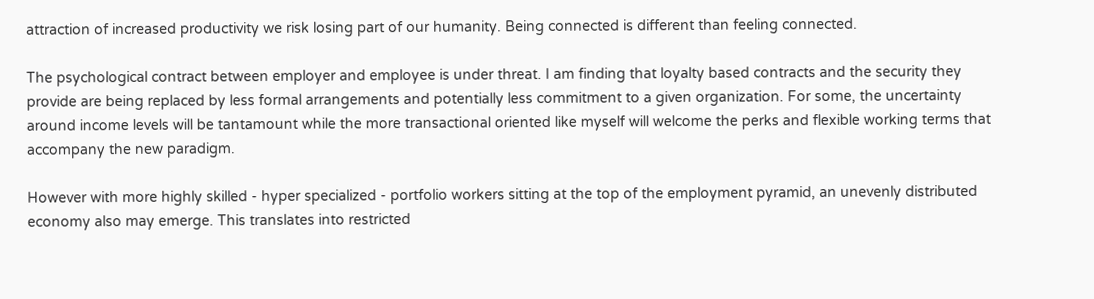attraction of increased productivity we risk losing part of our humanity. Being connected is different than feeling connected.

The psychological contract between employer and employee is under threat. I am finding that loyalty based contracts and the security they provide are being replaced by less formal arrangements and potentially less commitment to a given organization. For some, the uncertainty around income levels will be tantamount while the more transactional oriented like myself will welcome the perks and flexible working terms that accompany the new paradigm.

However with more highly skilled - hyper specialized - portfolio workers sitting at the top of the employment pyramid, an unevenly distributed economy also may emerge. This translates into restricted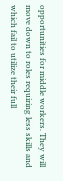opportunities for middle workers. They will move down to roles requiring less skills and which fail to utilize their full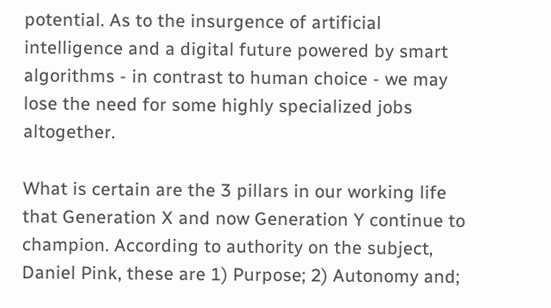potential. As to the insurgence of artificial intelligence and a digital future powered by smart algorithms - in contrast to human choice - we may lose the need for some highly specialized jobs altogether.

What is certain are the 3 pillars in our working life that Generation X and now Generation Y continue to champion. According to authority on the subject, Daniel Pink, these are 1) Purpose; 2) Autonomy and;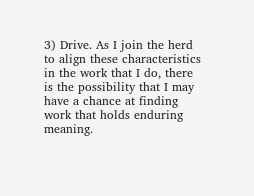3) Drive. As I join the herd to align these characteristics in the work that I do, there is the possibility that I may have a chance at finding work that holds enduring meaning.